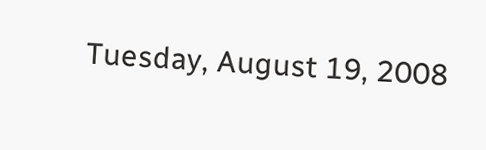Tuesday, August 19, 2008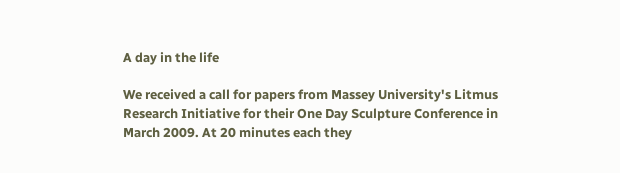A day in the life

We received a call for papers from Massey University's Litmus Research Initiative for their One Day Sculpture Conference in March 2009. At 20 minutes each they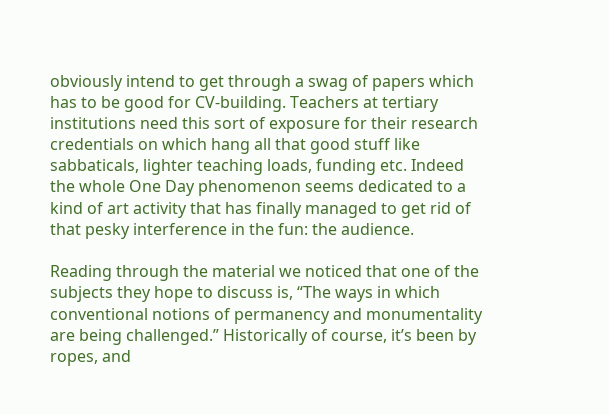obviously intend to get through a swag of papers which has to be good for CV-building. Teachers at tertiary institutions need this sort of exposure for their research credentials on which hang all that good stuff like sabbaticals, lighter teaching loads, funding etc. Indeed the whole One Day phenomenon seems dedicated to a kind of art activity that has finally managed to get rid of that pesky interference in the fun: the audience.

Reading through the material we noticed that one of the subjects they hope to discuss is, “The ways in which conventional notions of permanency and monumentality are being challenged.” Historically of course, it’s been by ropes, and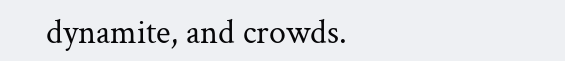dynamite, and crowds.